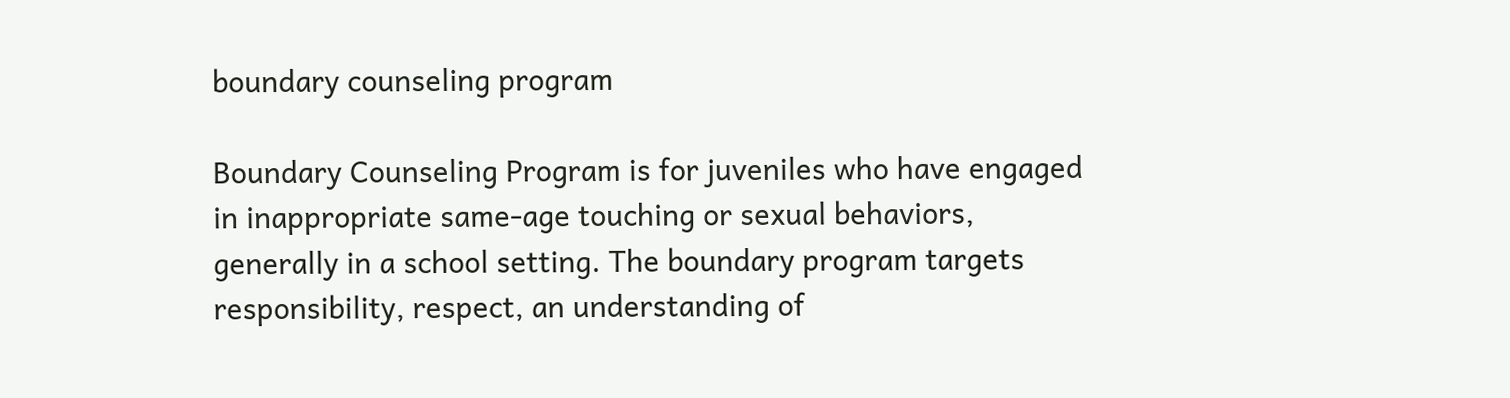boundary counseling program

Boundary Counseling Program is for juveniles who have engaged in inappropriate same-age touching or sexual behaviors, generally in a school setting. The boundary program targets responsibility, respect, an understanding of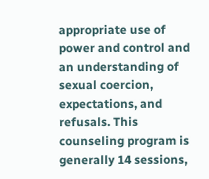appropriate use of power and control and an understanding of sexual coercion, expectations, and refusals. This counseling program is generally 14 sessions,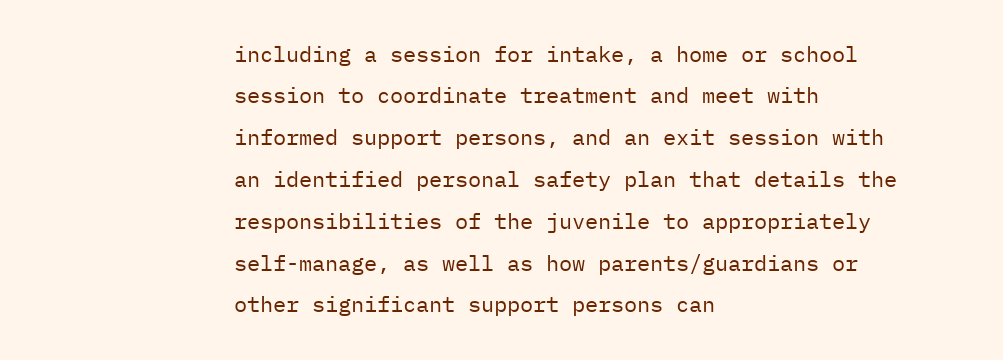including a session for intake, a home or school session to coordinate treatment and meet with informed support persons, and an exit session with an identified personal safety plan that details the responsibilities of the juvenile to appropriately self-manage, as well as how parents/guardians or other significant support persons can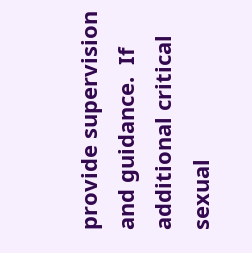provide supervision and guidance.  If additional critical sexual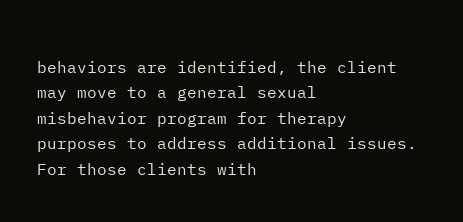behaviors are identified, the client may move to a general sexual misbehavior program for therapy purposes to address additional issues.  For those clients with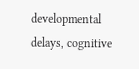developmental delays, cognitive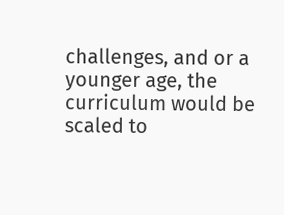challenges, and or a younger age, the curriculum would be scaled to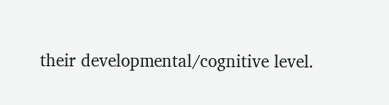their developmental/cognitive level.